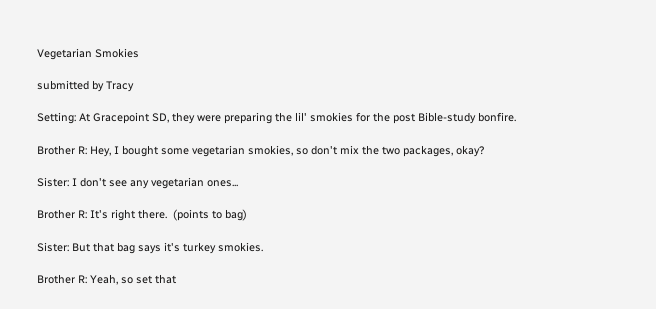Vegetarian Smokies

submitted by Tracy

Setting: At Gracepoint SD, they were preparing the lil' smokies for the post Bible-study bonfire.

Brother R: Hey, I bought some vegetarian smokies, so don't mix the two packages, okay?

Sister: I don't see any vegetarian ones...

Brother R: It's right there.  (points to bag)

Sister: But that bag says it's turkey smokies.

Brother R: Yeah, so set that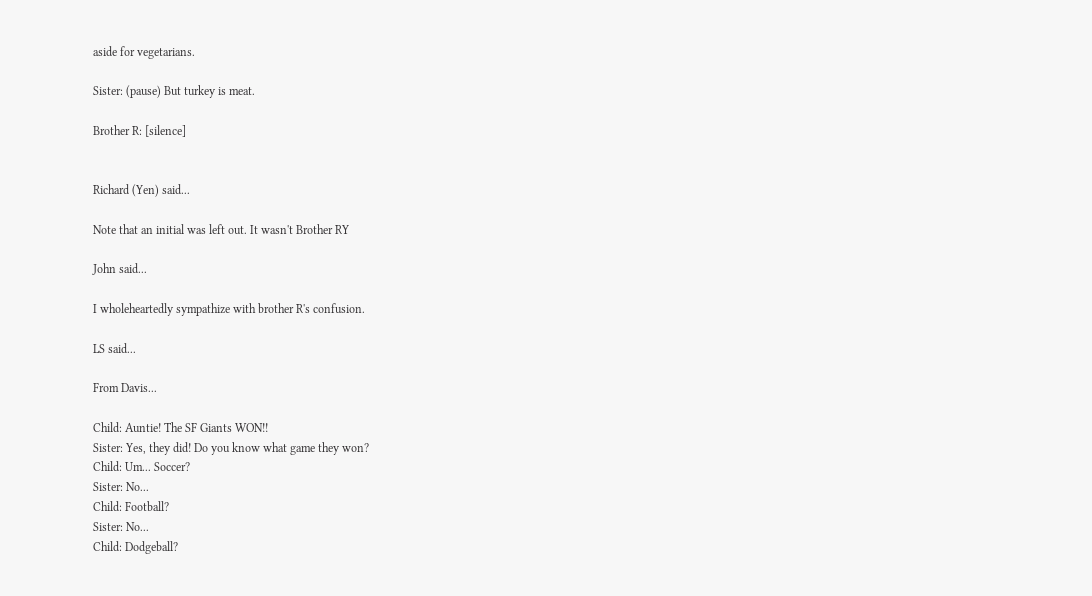aside for vegetarians.

Sister: (pause) But turkey is meat.

Brother R: [silence]


Richard (Yen) said...

Note that an initial was left out. It wasn't Brother RY

John said...

I wholeheartedly sympathize with brother R's confusion.

LS said...

From Davis...

Child: Auntie! The SF Giants WON!!
Sister: Yes, they did! Do you know what game they won?
Child: Um... Soccer?
Sister: No...
Child: Football?
Sister: No...
Child: Dodgeball?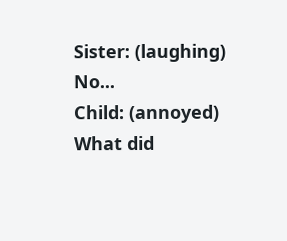Sister: (laughing) No...
Child: (annoyed) What did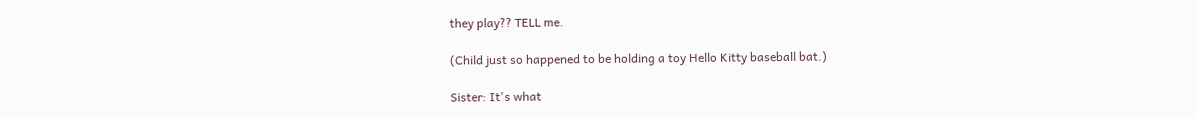they play?? TELL me.

(Child just so happened to be holding a toy Hello Kitty baseball bat.)

Sister: It's what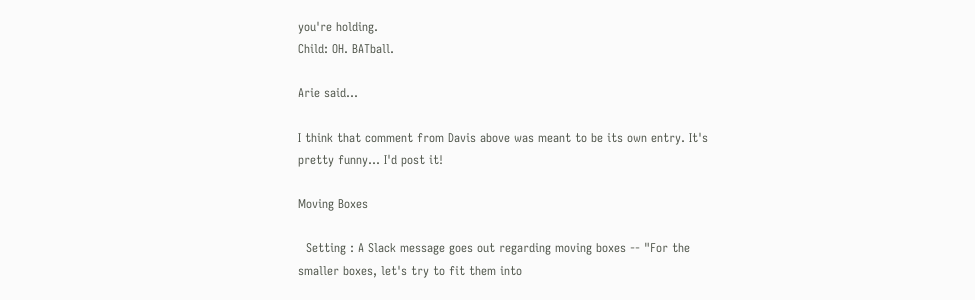you're holding.
Child: OH. BATball.

Arie said...

I think that comment from Davis above was meant to be its own entry. It's pretty funny... I'd post it!

Moving Boxes

  Setting : A Slack message goes out regarding moving boxes -- "For the smaller boxes, let's try to fit them into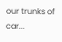our trunks of car...